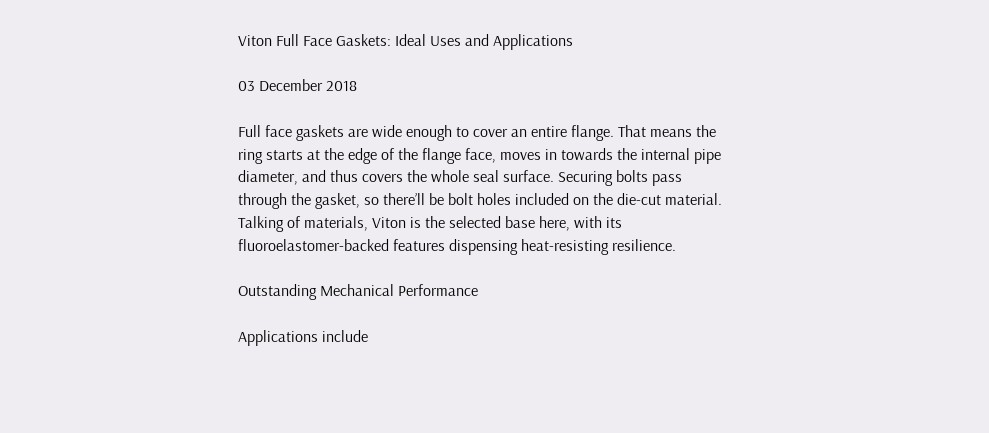Viton Full Face Gaskets: Ideal Uses and Applications

03 December 2018

Full face gaskets are wide enough to cover an entire flange. That means the ring starts at the edge of the flange face, moves in towards the internal pipe diameter, and thus covers the whole seal surface. Securing bolts pass through the gasket, so there’ll be bolt holes included on the die-cut material. Talking of materials, Viton is the selected base here, with its fluoroelastomer-backed features dispensing heat-resisting resilience.

Outstanding Mechanical Performance

Applications include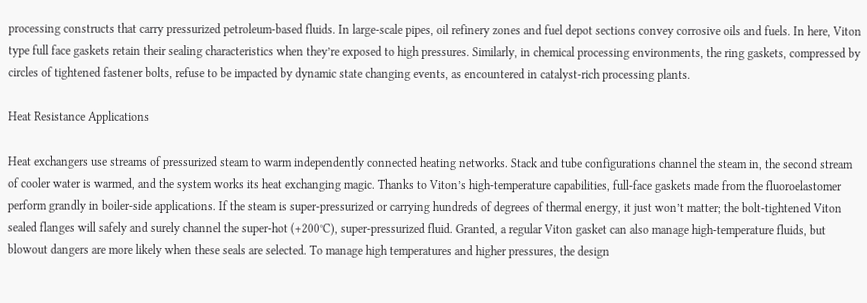processing constructs that carry pressurized petroleum-based fluids. In large-scale pipes, oil refinery zones and fuel depot sections convey corrosive oils and fuels. In here, Viton type full face gaskets retain their sealing characteristics when they’re exposed to high pressures. Similarly, in chemical processing environments, the ring gaskets, compressed by circles of tightened fastener bolts, refuse to be impacted by dynamic state changing events, as encountered in catalyst-rich processing plants.

Heat Resistance Applications

Heat exchangers use streams of pressurized steam to warm independently connected heating networks. Stack and tube configurations channel the steam in, the second stream of cooler water is warmed, and the system works its heat exchanging magic. Thanks to Viton’s high-temperature capabilities, full-face gaskets made from the fluoroelastomer perform grandly in boiler-side applications. If the steam is super-pressurized or carrying hundreds of degrees of thermal energy, it just won’t matter; the bolt-tightened Viton sealed flanges will safely and surely channel the super-hot (+200°C), super-pressurized fluid. Granted, a regular Viton gasket can also manage high-temperature fluids, but blowout dangers are more likely when these seals are selected. To manage high temperatures and higher pressures, the design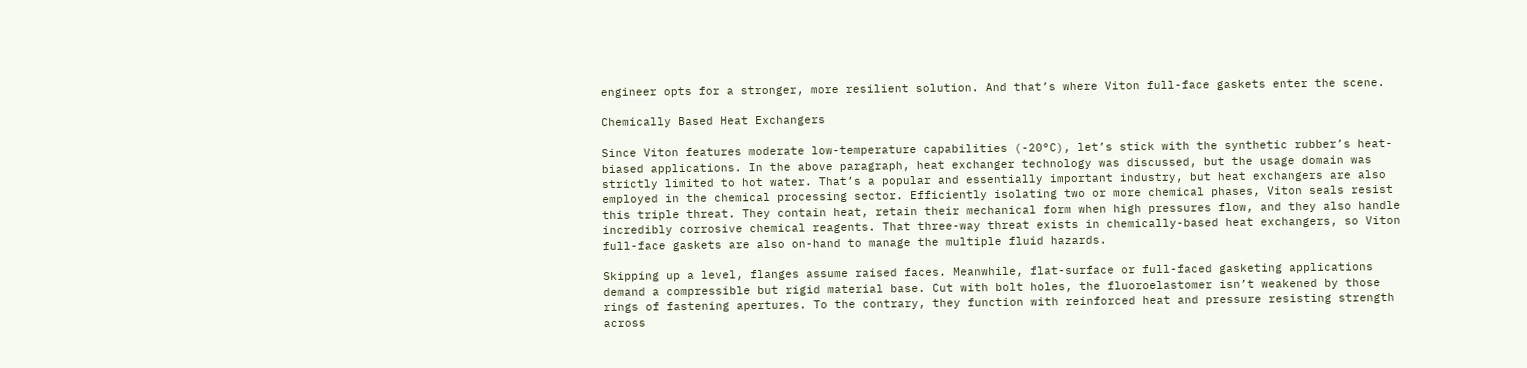engineer opts for a stronger, more resilient solution. And that’s where Viton full-face gaskets enter the scene.

Chemically Based Heat Exchangers

Since Viton features moderate low-temperature capabilities (-20°C), let’s stick with the synthetic rubber’s heat-biased applications. In the above paragraph, heat exchanger technology was discussed, but the usage domain was strictly limited to hot water. That’s a popular and essentially important industry, but heat exchangers are also employed in the chemical processing sector. Efficiently isolating two or more chemical phases, Viton seals resist this triple threat. They contain heat, retain their mechanical form when high pressures flow, and they also handle incredibly corrosive chemical reagents. That three-way threat exists in chemically-based heat exchangers, so Viton full-face gaskets are also on-hand to manage the multiple fluid hazards.

Skipping up a level, flanges assume raised faces. Meanwhile, flat-surface or full-faced gasketing applications demand a compressible but rigid material base. Cut with bolt holes, the fluoroelastomer isn’t weakened by those rings of fastening apertures. To the contrary, they function with reinforced heat and pressure resisting strength across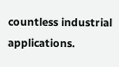countless industrial applications.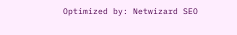Optimized by: Netwizard SEO